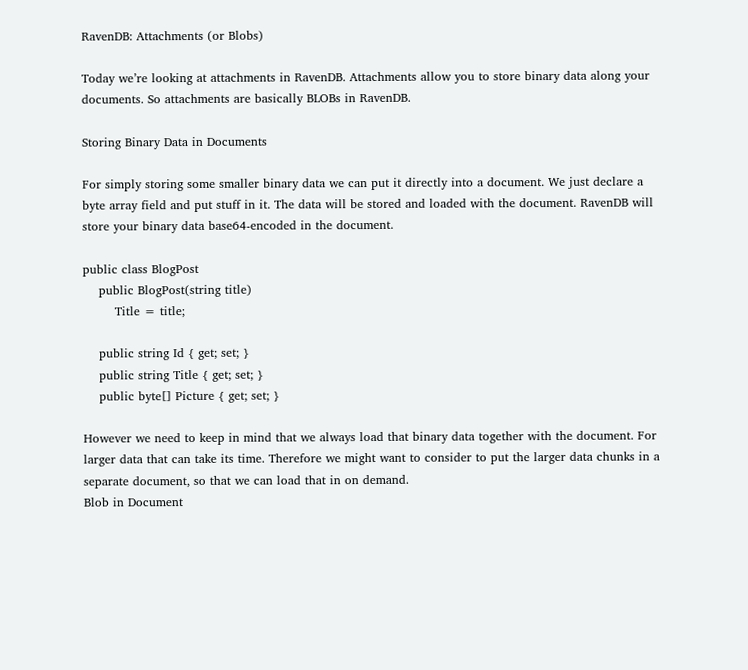RavenDB: Attachments (or Blobs)

Today we’re looking at attachments in RavenDB. Attachments allow you to store binary data along your documents. So attachments are basically BLOBs in RavenDB.

Storing Binary Data in Documents

For simply storing some smaller binary data we can put it directly into a document. We just declare a byte array field and put stuff in it. The data will be stored and loaded with the document. RavenDB will store your binary data base64-encoded in the document.

public class BlogPost
    public BlogPost(string title)
        Title = title;

    public string Id { get; set; }
    public string Title { get; set; }
    public byte[] Picture { get; set; }

However we need to keep in mind that we always load that binary data together with the document. For larger data that can take its time. Therefore we might want to consider to put the larger data chunks in a separate document, so that we can load that in on demand.
Blob in Document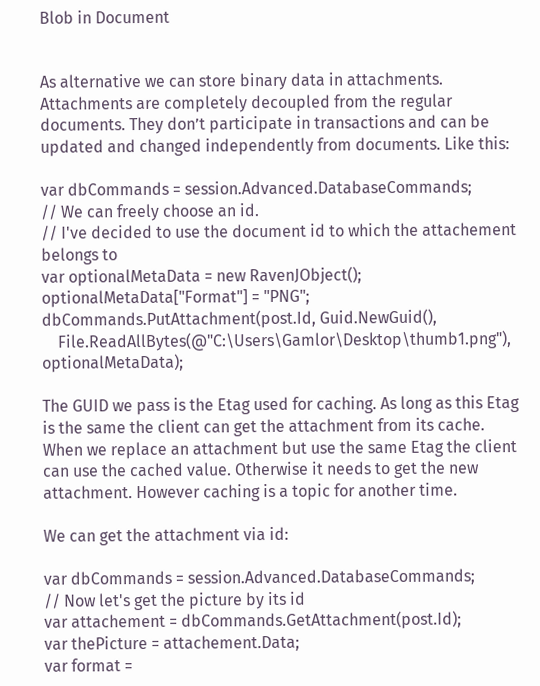Blob in Document


As alternative we can store binary data in attachments. Attachments are completely decoupled from the regular documents. They don’t participate in transactions and can be updated and changed independently from documents. Like this:

var dbCommands = session.Advanced.DatabaseCommands;
// We can freely choose an id.
// I've decided to use the document id to which the attachement belongs to
var optionalMetaData = new RavenJObject();
optionalMetaData["Format"] = "PNG";
dbCommands.PutAttachment(post.Id, Guid.NewGuid(),
    File.ReadAllBytes(@"C:\Users\Gamlor\Desktop\thumb1.png"), optionalMetaData);

The GUID we pass is the Etag used for caching. As long as this Etag is the same the client can get the attachment from its cache. When we replace an attachment but use the same Etag the client can use the cached value. Otherwise it needs to get the new attachment. However caching is a topic for another time.

We can get the attachment via id:

var dbCommands = session.Advanced.DatabaseCommands;
// Now let's get the picture by its id
var attachement = dbCommands.GetAttachment(post.Id);
var thePicture = attachement.Data;
var format =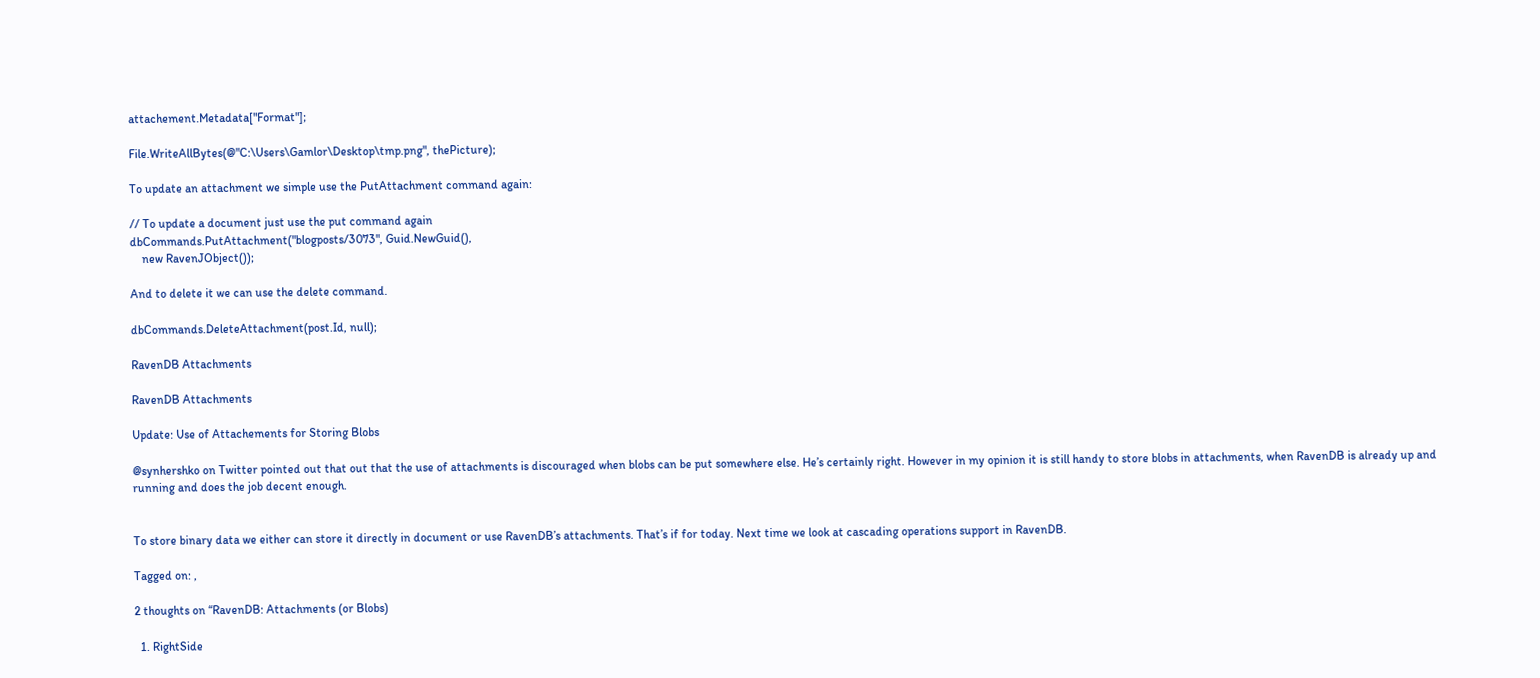attachement.Metadata["Format"];

File.WriteAllBytes(@"C:\Users\Gamlor\Desktop\tmp.png", thePicture);

To update an attachment we simple use the PutAttachment command again:

// To update a document just use the put command again
dbCommands.PutAttachment("blogposts/3073", Guid.NewGuid(),
    new RavenJObject());

And to delete it we can use the delete command.

dbCommands.DeleteAttachment(post.Id, null);

RavenDB Attachments

RavenDB Attachments

Update: Use of Attachements for Storing Blobs

@synhershko on Twitter pointed out that out that the use of attachments is discouraged when blobs can be put somewhere else. He’s certainly right. However in my opinion it is still handy to store blobs in attachments, when RavenDB is already up and running and does the job decent enough.


To store binary data we either can store it directly in document or use RavenDB’s attachments. That’s if for today. Next time we look at cascading operations support in RavenDB.

Tagged on: ,

2 thoughts on “RavenDB: Attachments (or Blobs)

  1. RightSide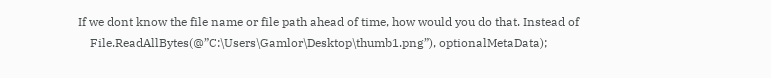If we dont know the file name or file path ahead of time, how would you do that. Instead of
    File.ReadAllBytes(@”C:\Users\Gamlor\Desktop\thumb1.png”), optionalMetaData);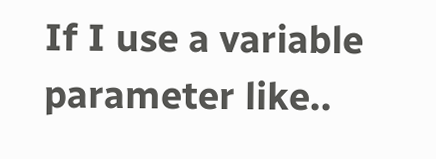If I use a variable parameter like..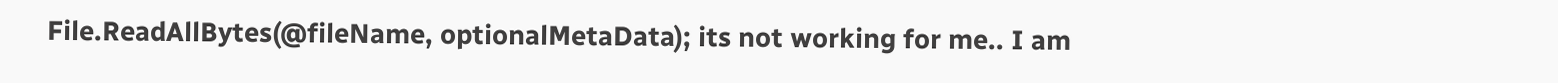File.ReadAllBytes(@fileName, optionalMetaData); its not working for me.. I am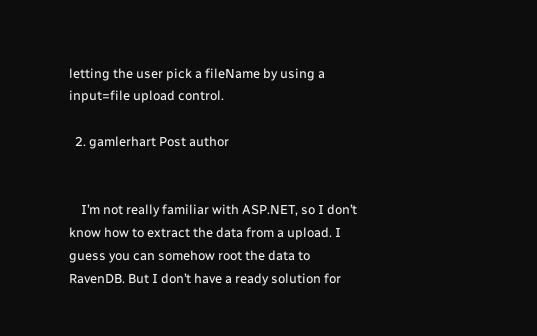letting the user pick a fileName by using a input=file upload control.

  2. gamlerhart Post author


    I’m not really familiar with ASP.NET, so I don’t know how to extract the data from a upload. I guess you can somehow root the data to RavenDB. But I don’t have a ready solution for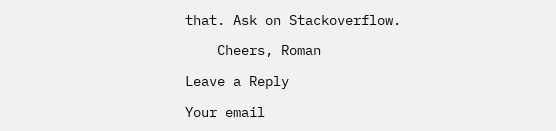that. Ask on Stackoverflow.

    Cheers, Roman

Leave a Reply

Your email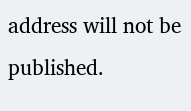address will not be published.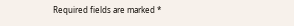Required fields are marked *